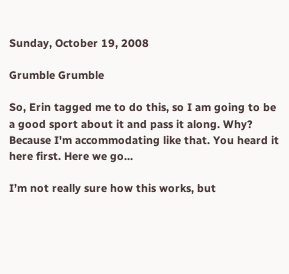Sunday, October 19, 2008

Grumble Grumble

So, Erin tagged me to do this, so I am going to be a good sport about it and pass it along. Why? Because I'm accommodating like that. You heard it here first. Here we go...

I’m not really sure how this works, but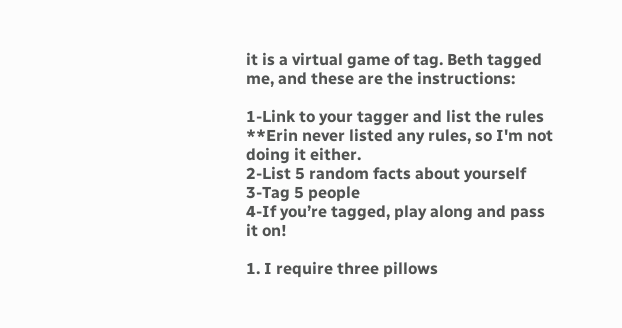it is a virtual game of tag. Beth tagged me, and these are the instructions:

1-Link to your tagger and list the rules
**Erin never listed any rules, so I'm not doing it either.
2-List 5 random facts about yourself
3-Tag 5 people
4-If you’re tagged, play along and pass it on!

1. I require three pillows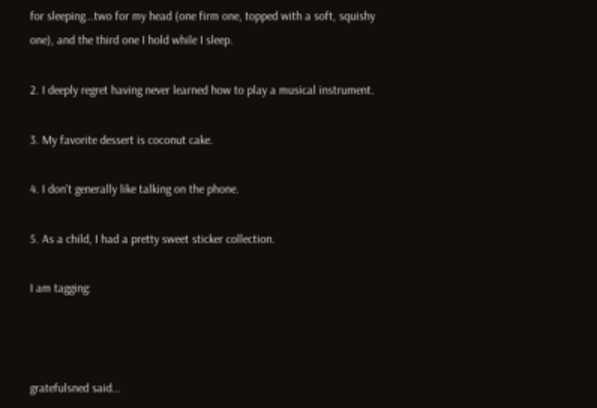for sleeping...two for my head (one firm one, topped with a soft, squishy one), and the third one I hold while I sleep.

2. I deeply regret having never learned how to play a musical instrument.

3. My favorite dessert is coconut cake.

4. I don't generally like talking on the phone.

5. As a child, I had a pretty sweet sticker collection.

I am tagging:



gratefulsned said...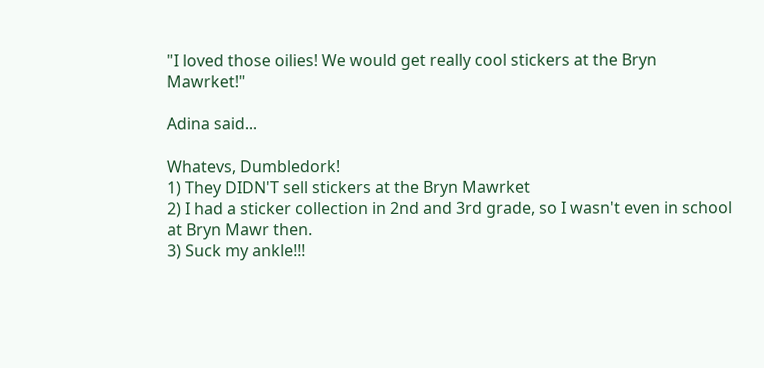"I loved those oilies! We would get really cool stickers at the Bryn Mawrket!"

Adina said...

Whatevs, Dumbledork!
1) They DIDN'T sell stickers at the Bryn Mawrket
2) I had a sticker collection in 2nd and 3rd grade, so I wasn't even in school at Bryn Mawr then.
3) Suck my ankle!!!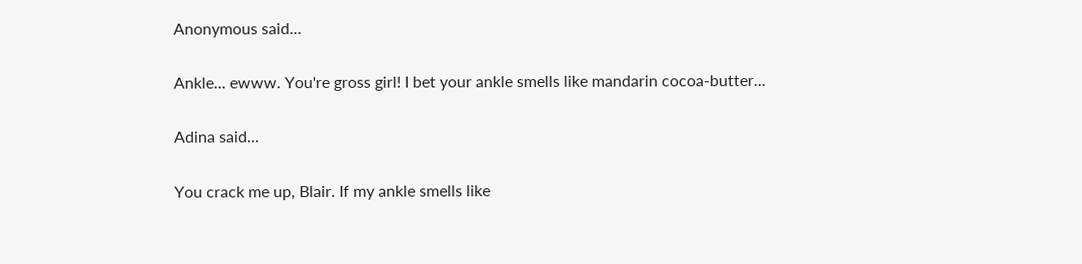Anonymous said...

Ankle... ewww. You're gross girl! I bet your ankle smells like mandarin cocoa-butter...

Adina said...

You crack me up, Blair. If my ankle smells like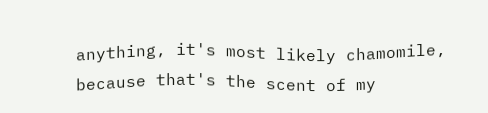anything, it's most likely chamomile, because that's the scent of my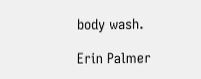body wash.

Erin Palmer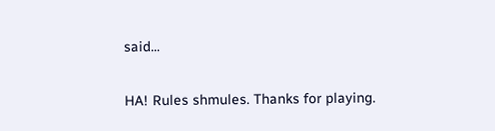said...

HA! Rules shmules. Thanks for playing.